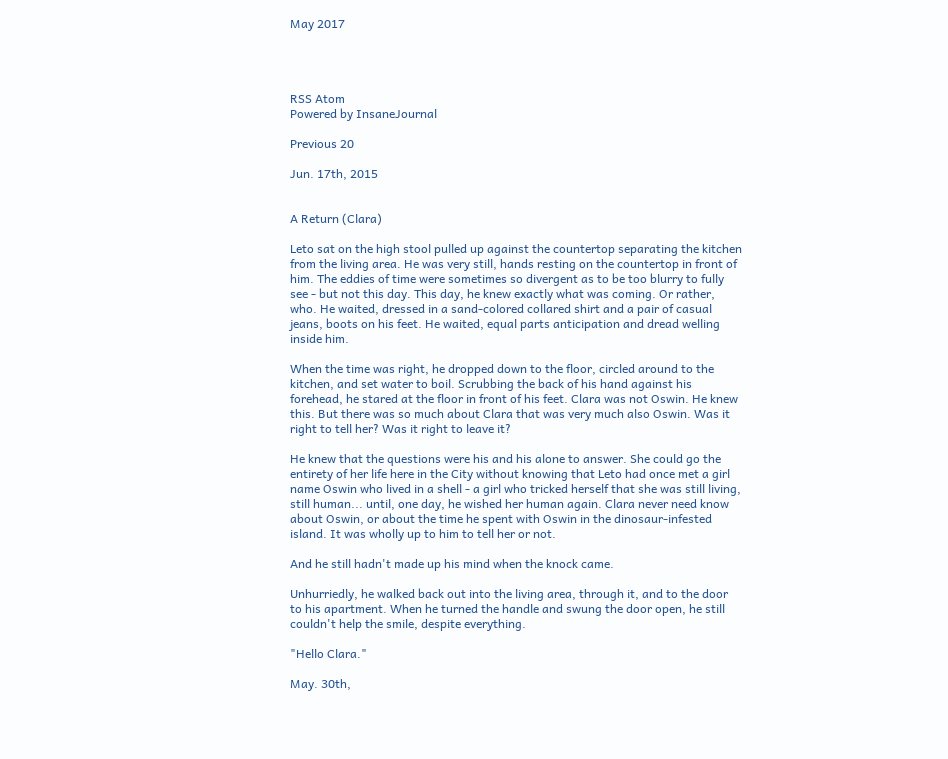May 2017




RSS Atom
Powered by InsaneJournal

Previous 20

Jun. 17th, 2015


A Return (Clara)

Leto sat on the high stool pulled up against the countertop separating the kitchen from the living area. He was very still, hands resting on the countertop in front of him. The eddies of time were sometimes so divergent as to be too blurry to fully see - but not this day. This day, he knew exactly what was coming. Or rather, who. He waited, dressed in a sand-colored collared shirt and a pair of casual jeans, boots on his feet. He waited, equal parts anticipation and dread welling inside him.

When the time was right, he dropped down to the floor, circled around to the kitchen, and set water to boil. Scrubbing the back of his hand against his forehead, he stared at the floor in front of his feet. Clara was not Oswin. He knew this. But there was so much about Clara that was very much also Oswin. Was it right to tell her? Was it right to leave it?

He knew that the questions were his and his alone to answer. She could go the entirety of her life here in the City without knowing that Leto had once met a girl name Oswin who lived in a shell - a girl who tricked herself that she was still living, still human... until, one day, he wished her human again. Clara never need know about Oswin, or about the time he spent with Oswin in the dinosaur-infested island. It was wholly up to him to tell her or not.

And he still hadn't made up his mind when the knock came.

Unhurriedly, he walked back out into the living area, through it, and to the door to his apartment. When he turned the handle and swung the door open, he still couldn't help the smile, despite everything.

"Hello Clara."

May. 30th,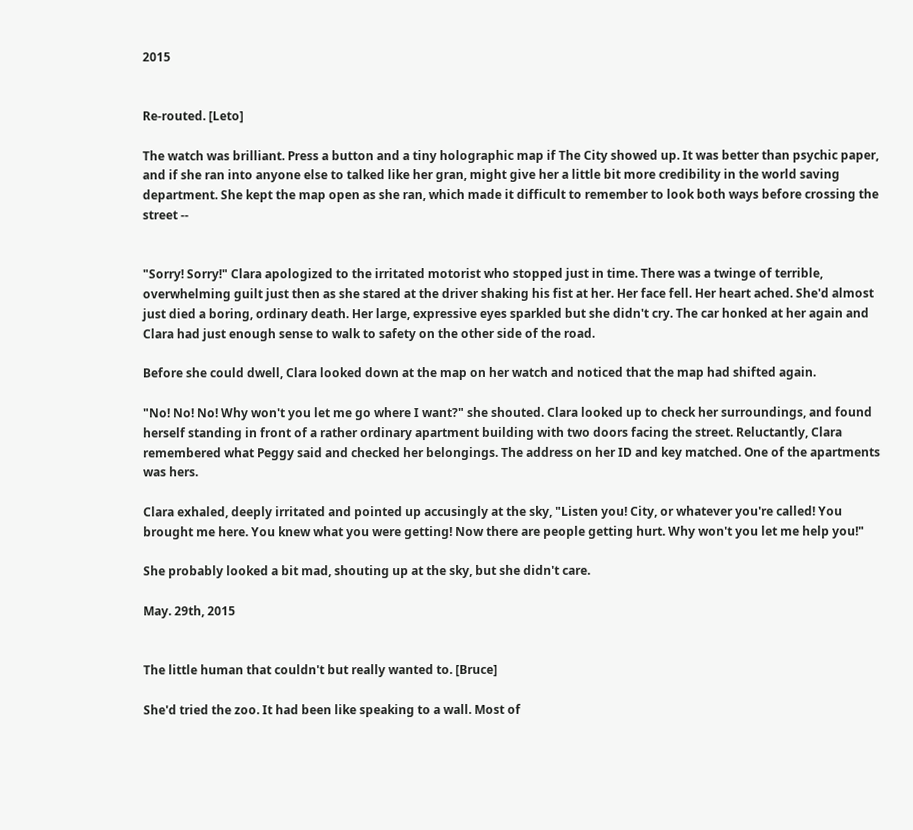2015


Re-routed. [Leto]

The watch was brilliant. Press a button and a tiny holographic map if The City showed up. It was better than psychic paper, and if she ran into anyone else to talked like her gran, might give her a little bit more credibility in the world saving department. She kept the map open as she ran, which made it difficult to remember to look both ways before crossing the street --


"Sorry! Sorry!" Clara apologized to the irritated motorist who stopped just in time. There was a twinge of terrible, overwhelming guilt just then as she stared at the driver shaking his fist at her. Her face fell. Her heart ached. She'd almost just died a boring, ordinary death. Her large, expressive eyes sparkled but she didn't cry. The car honked at her again and Clara had just enough sense to walk to safety on the other side of the road.

Before she could dwell, Clara looked down at the map on her watch and noticed that the map had shifted again.

"No! No! No! Why won't you let me go where I want?" she shouted. Clara looked up to check her surroundings, and found herself standing in front of a rather ordinary apartment building with two doors facing the street. Reluctantly, Clara remembered what Peggy said and checked her belongings. The address on her ID and key matched. One of the apartments was hers.

Clara exhaled, deeply irritated and pointed up accusingly at the sky, "Listen you! City, or whatever you're called! You brought me here. You knew what you were getting! Now there are people getting hurt. Why won't you let me help you!"

She probably looked a bit mad, shouting up at the sky, but she didn't care.

May. 29th, 2015


The little human that couldn't but really wanted to. [Bruce]

She'd tried the zoo. It had been like speaking to a wall. Most of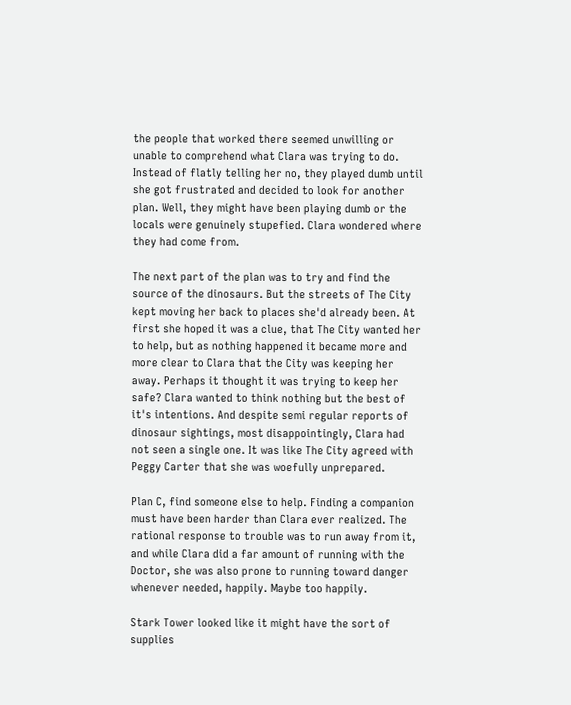the people that worked there seemed unwilling or unable to comprehend what Clara was trying to do. Instead of flatly telling her no, they played dumb until she got frustrated and decided to look for another plan. Well, they might have been playing dumb or the locals were genuinely stupefied. Clara wondered where they had come from.

The next part of the plan was to try and find the source of the dinosaurs. But the streets of The City kept moving her back to places she'd already been. At first she hoped it was a clue, that The City wanted her to help, but as nothing happened it became more and more clear to Clara that the City was keeping her away. Perhaps it thought it was trying to keep her safe? Clara wanted to think nothing but the best of it's intentions. And despite semi regular reports of dinosaur sightings, most disappointingly, Clara had not seen a single one. It was like The City agreed with Peggy Carter that she was woefully unprepared.

Plan C, find someone else to help. Finding a companion must have been harder than Clara ever realized. The rational response to trouble was to run away from it, and while Clara did a far amount of running with the Doctor, she was also prone to running toward danger whenever needed, happily. Maybe too happily.

Stark Tower looked like it might have the sort of supplies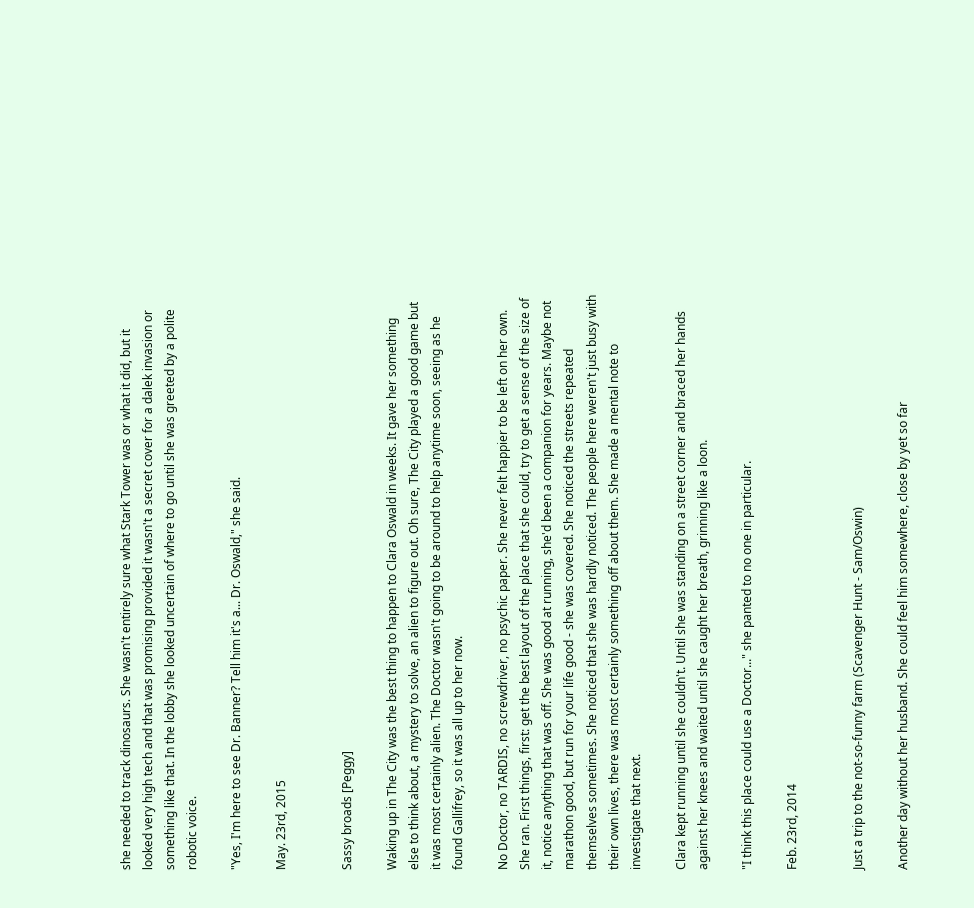she needed to track dinosaurs. She wasn't entirely sure what Stark Tower was or what it did, but it looked very high tech and that was promising provided it wasn't a secret cover for a dalek invasion or something like that. In the lobby she looked uncertain of where to go until she was greeted by a polite robotic voice.

"Yes, I'm here to see Dr. Banner? Tell him it's a... Dr. Oswald," she said.

May. 23rd, 2015


Sassy broads [Peggy]

Waking up in The City was the best thing to happen to Clara Oswald in weeks. It gave her something else to think about, a mystery to solve, an alien to figure out. Oh sure, The City played a good game but it was most certainly alien. The Doctor wasn't going to be around to help anytime soon, seeing as he found Gallifrey, so it was all up to her now.

No Doctor, no TARDIS, no screwdriver, no psychic paper. She never felt happier to be left on her own. She ran. First things, first: get the best layout of the place that she could, try to get a sense of the size of it, notice anything that was off. She was good at running, she'd been a companion for years. Maybe not marathon good, but run for your life good - she was covered. She noticed the streets repeated themselves sometimes. She noticed that she was hardly noticed. The people here weren't just busy with their own lives, there was most certainly something off about them. She made a mental note to investigate that next.

Clara kept running until she couldn't. Until she was standing on a street corner and braced her hands against her knees and waited until she caught her breath, grinning like a loon.

"I think this place could use a Doctor..." she panted to no one in particular.

Feb. 23rd, 2014


Just a trip to the not-so-funny farm (Scavenger Hunt - Sam/Oswin)

Another day without her husband. She could feel him somewhere, close by yet so far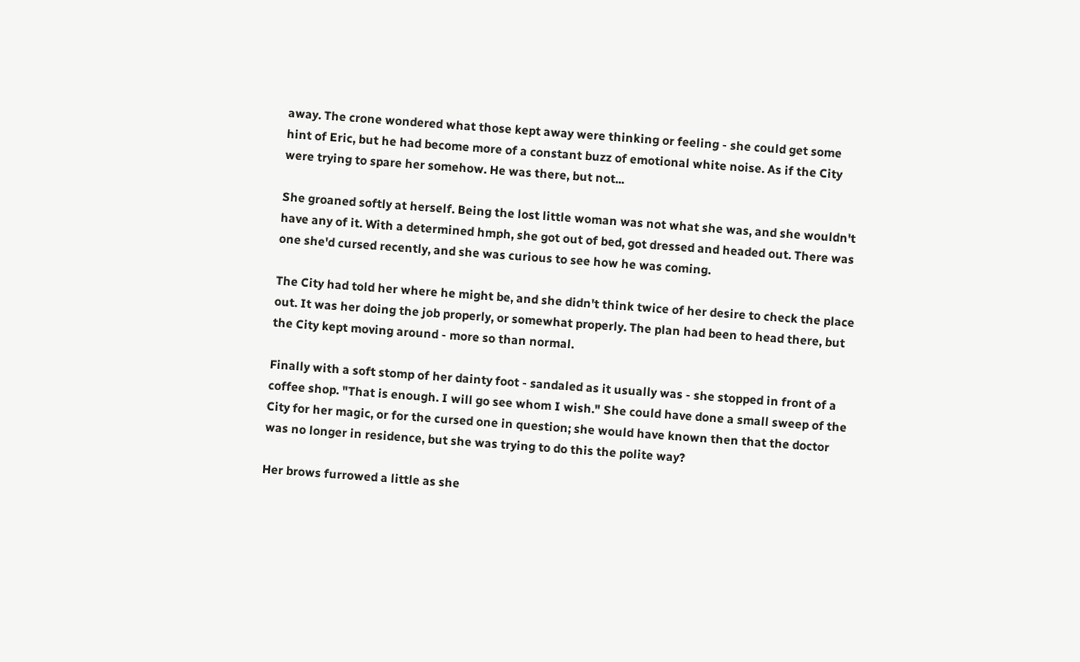away. The crone wondered what those kept away were thinking or feeling - she could get some hint of Eric, but he had become more of a constant buzz of emotional white noise. As if the City were trying to spare her somehow. He was there, but not...

She groaned softly at herself. Being the lost little woman was not what she was, and she wouldn't have any of it. With a determined hmph, she got out of bed, got dressed and headed out. There was one she'd cursed recently, and she was curious to see how he was coming.

The City had told her where he might be, and she didn't think twice of her desire to check the place out. It was her doing the job properly, or somewhat properly. The plan had been to head there, but the City kept moving around - more so than normal.

Finally with a soft stomp of her dainty foot - sandaled as it usually was - she stopped in front of a coffee shop. "That is enough. I will go see whom I wish." She could have done a small sweep of the City for her magic, or for the cursed one in question; she would have known then that the doctor was no longer in residence, but she was trying to do this the polite way?

Her brows furrowed a little as she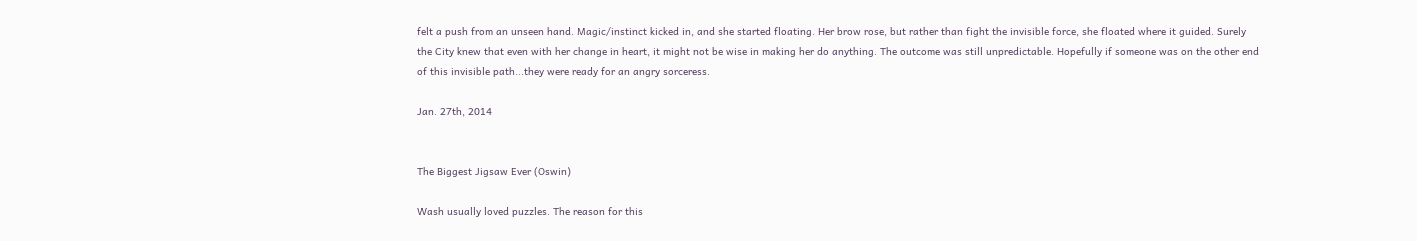felt a push from an unseen hand. Magic/instinct kicked in, and she started floating. Her brow rose, but rather than fight the invisible force, she floated where it guided. Surely the City knew that even with her change in heart, it might not be wise in making her do anything. The outcome was still unpredictable. Hopefully if someone was on the other end of this invisible path...they were ready for an angry sorceress.

Jan. 27th, 2014


The Biggest Jigsaw Ever (Oswin)

Wash usually loved puzzles. The reason for this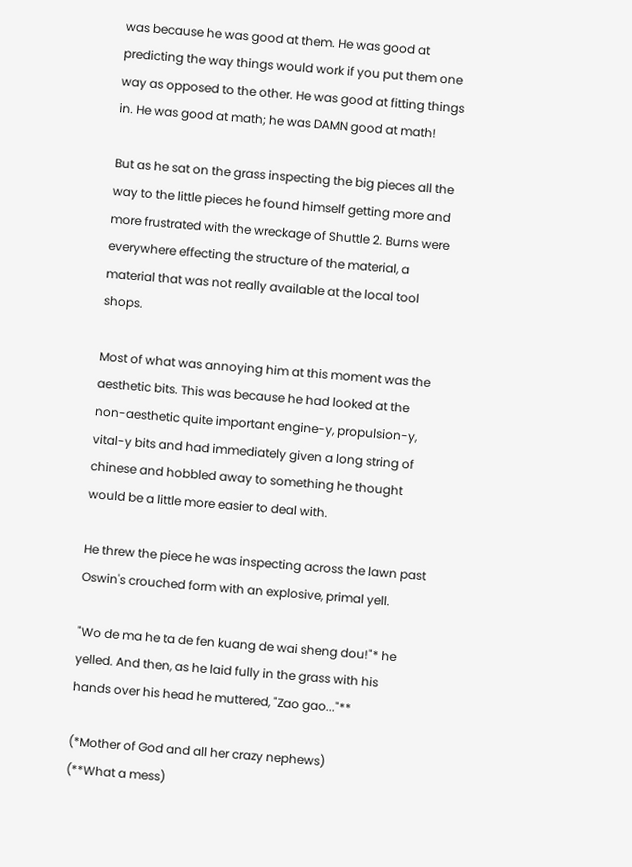was because he was good at them. He was good at predicting the way things would work if you put them one way as opposed to the other. He was good at fitting things in. He was good at math; he was DAMN good at math!

But as he sat on the grass inspecting the big pieces all the way to the little pieces he found himself getting more and more frustrated with the wreckage of Shuttle 2. Burns were everywhere effecting the structure of the material, a material that was not really available at the local tool shops.

Most of what was annoying him at this moment was the aesthetic bits. This was because he had looked at the non-aesthetic quite important engine-y, propulsion-y, vital-y bits and had immediately given a long string of chinese and hobbled away to something he thought would be a little more easier to deal with.

He threw the piece he was inspecting across the lawn past Oswin's crouched form with an explosive, primal yell.

"Wo de ma he ta de fen kuang de wai sheng dou!"* he yelled. And then, as he laid fully in the grass with his hands over his head he muttered, "Zao gao..."**

(*Mother of God and all her crazy nephews)
(**What a mess)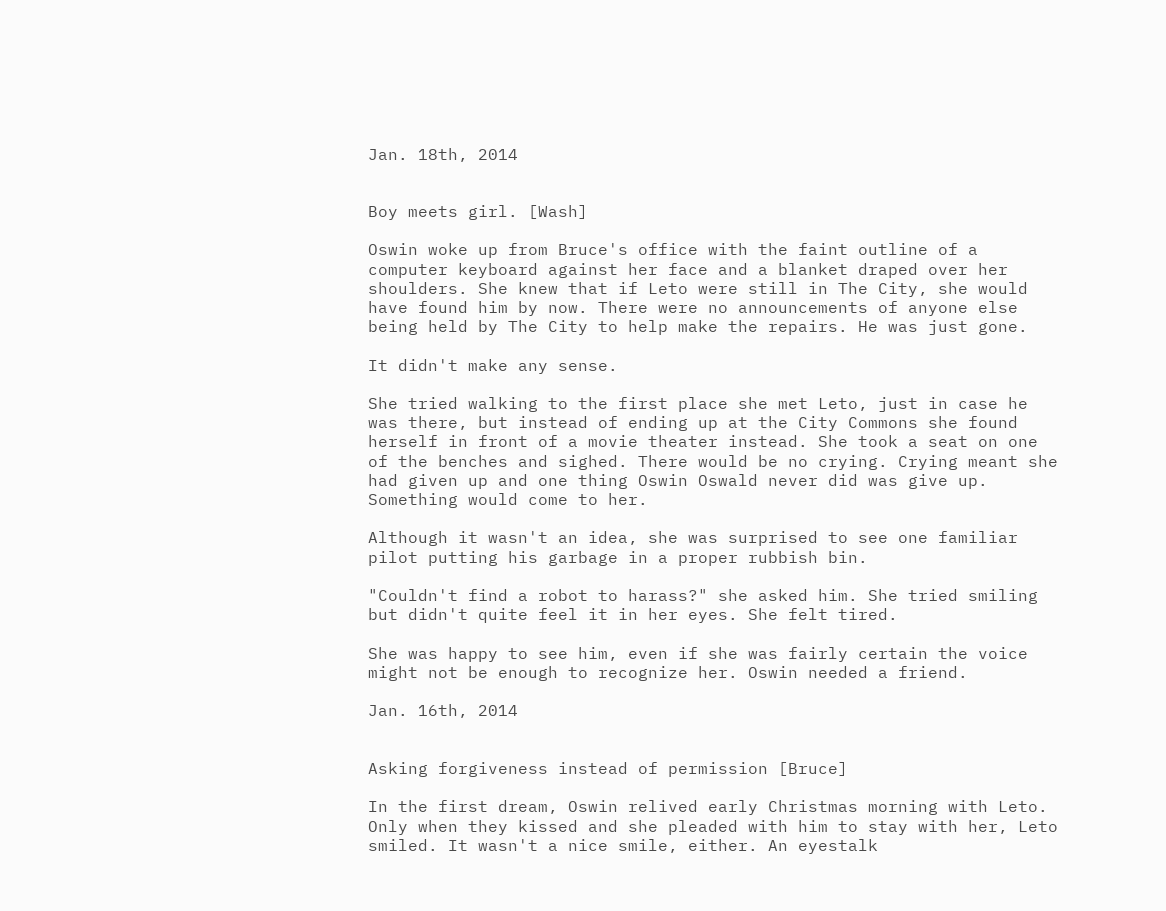Jan. 18th, 2014


Boy meets girl. [Wash]

Oswin woke up from Bruce's office with the faint outline of a computer keyboard against her face and a blanket draped over her shoulders. She knew that if Leto were still in The City, she would have found him by now. There were no announcements of anyone else being held by The City to help make the repairs. He was just gone.

It didn't make any sense.

She tried walking to the first place she met Leto, just in case he was there, but instead of ending up at the City Commons she found herself in front of a movie theater instead. She took a seat on one of the benches and sighed. There would be no crying. Crying meant she had given up and one thing Oswin Oswald never did was give up. Something would come to her.

Although it wasn't an idea, she was surprised to see one familiar pilot putting his garbage in a proper rubbish bin.

"Couldn't find a robot to harass?" she asked him. She tried smiling but didn't quite feel it in her eyes. She felt tired.

She was happy to see him, even if she was fairly certain the voice might not be enough to recognize her. Oswin needed a friend.

Jan. 16th, 2014


Asking forgiveness instead of permission [Bruce]

In the first dream, Oswin relived early Christmas morning with Leto. Only when they kissed and she pleaded with him to stay with her, Leto smiled. It wasn't a nice smile, either. An eyestalk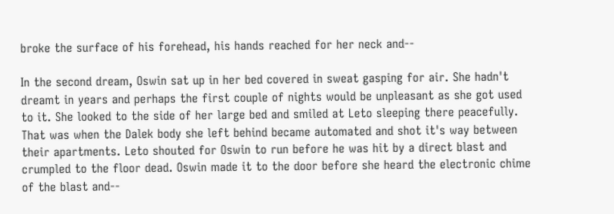broke the surface of his forehead, his hands reached for her neck and--

In the second dream, Oswin sat up in her bed covered in sweat gasping for air. She hadn't dreamt in years and perhaps the first couple of nights would be unpleasant as she got used to it. She looked to the side of her large bed and smiled at Leto sleeping there peacefully. That was when the Dalek body she left behind became automated and shot it's way between their apartments. Leto shouted for Oswin to run before he was hit by a direct blast and crumpled to the floor dead. Oswin made it to the door before she heard the electronic chime of the blast and--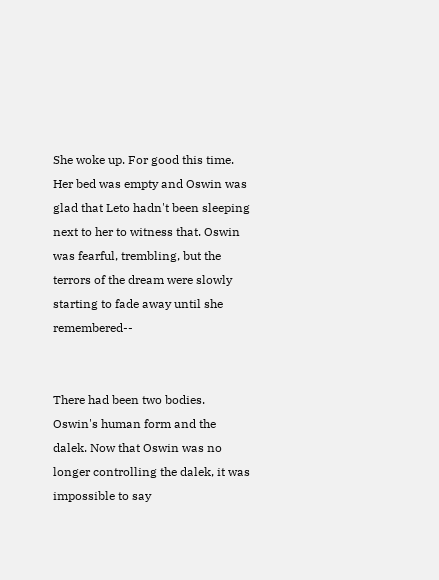She woke up. For good this time. Her bed was empty and Oswin was glad that Leto hadn't been sleeping next to her to witness that. Oswin was fearful, trembling, but the terrors of the dream were slowly starting to fade away until she remembered--


There had been two bodies. Oswin's human form and the dalek. Now that Oswin was no longer controlling the dalek, it was impossible to say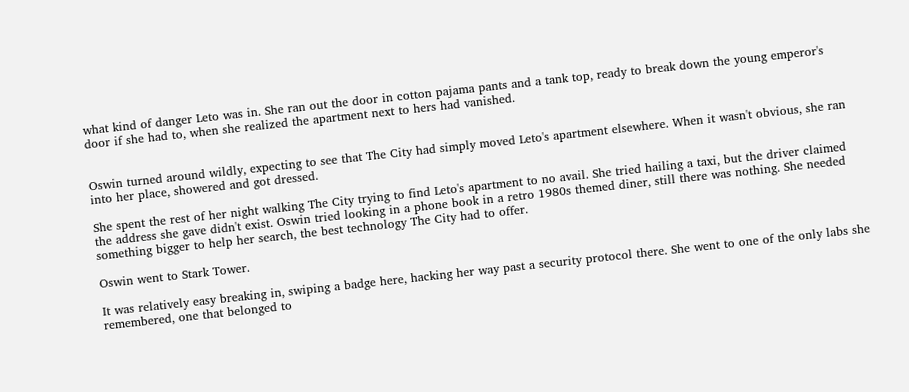what kind of danger Leto was in. She ran out the door in cotton pajama pants and a tank top, ready to break down the young emperor's door if she had to, when she realized the apartment next to hers had vanished.


Oswin turned around wildly, expecting to see that The City had simply moved Leto's apartment elsewhere. When it wasn't obvious, she ran into her place, showered and got dressed.

She spent the rest of her night walking The City trying to find Leto's apartment to no avail. She tried hailing a taxi, but the driver claimed the address she gave didn't exist. Oswin tried looking in a phone book in a retro 1980s themed diner, still there was nothing. She needed something bigger to help her search, the best technology The City had to offer.

Oswin went to Stark Tower.

It was relatively easy breaking in, swiping a badge here, hacking her way past a security protocol there. She went to one of the only labs she remembered, one that belonged to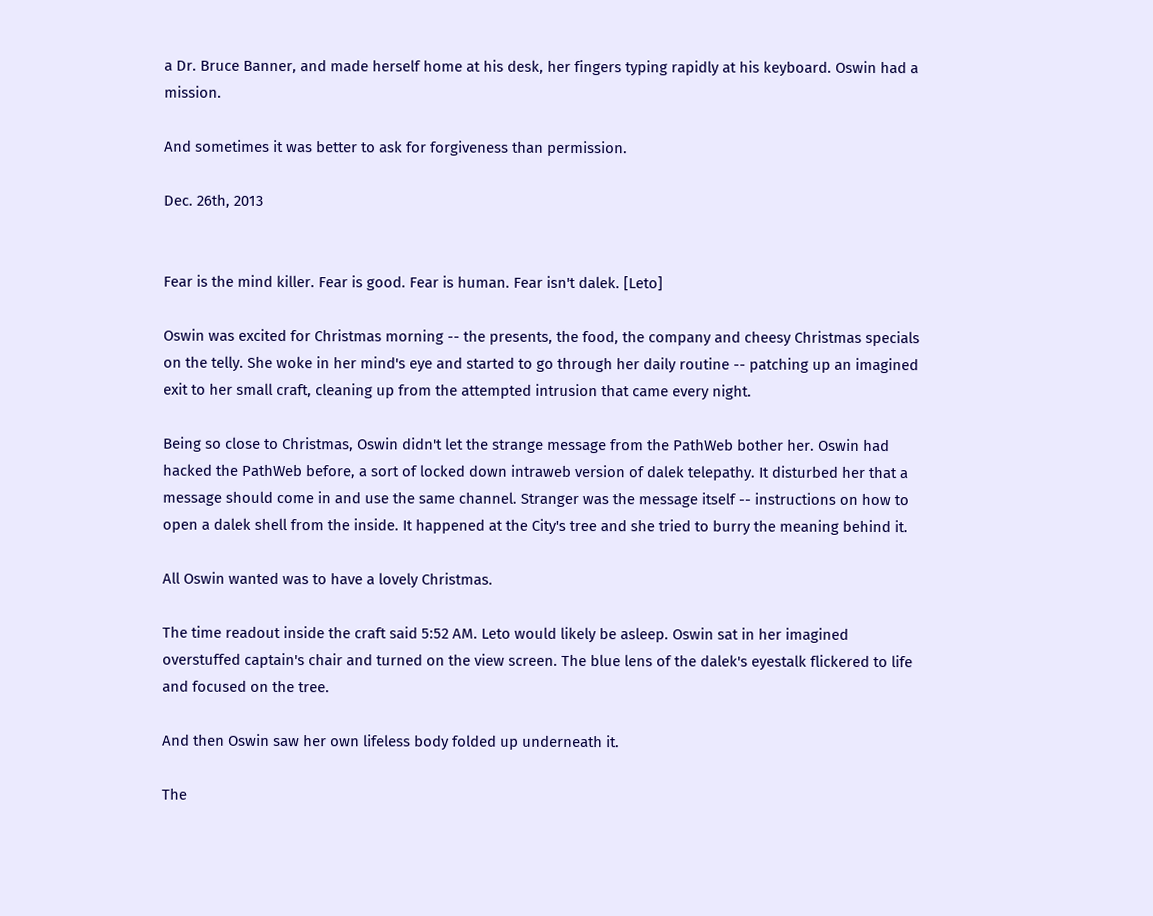a Dr. Bruce Banner, and made herself home at his desk, her fingers typing rapidly at his keyboard. Oswin had a mission.

And sometimes it was better to ask for forgiveness than permission.

Dec. 26th, 2013


Fear is the mind killer. Fear is good. Fear is human. Fear isn't dalek. [Leto]

Oswin was excited for Christmas morning -- the presents, the food, the company and cheesy Christmas specials on the telly. She woke in her mind's eye and started to go through her daily routine -- patching up an imagined exit to her small craft, cleaning up from the attempted intrusion that came every night.

Being so close to Christmas, Oswin didn't let the strange message from the PathWeb bother her. Oswin had hacked the PathWeb before, a sort of locked down intraweb version of dalek telepathy. It disturbed her that a message should come in and use the same channel. Stranger was the message itself -- instructions on how to open a dalek shell from the inside. It happened at the City's tree and she tried to burry the meaning behind it.

All Oswin wanted was to have a lovely Christmas.

The time readout inside the craft said 5:52 AM. Leto would likely be asleep. Oswin sat in her imagined overstuffed captain's chair and turned on the view screen. The blue lens of the dalek's eyestalk flickered to life and focused on the tree.

And then Oswin saw her own lifeless body folded up underneath it.

The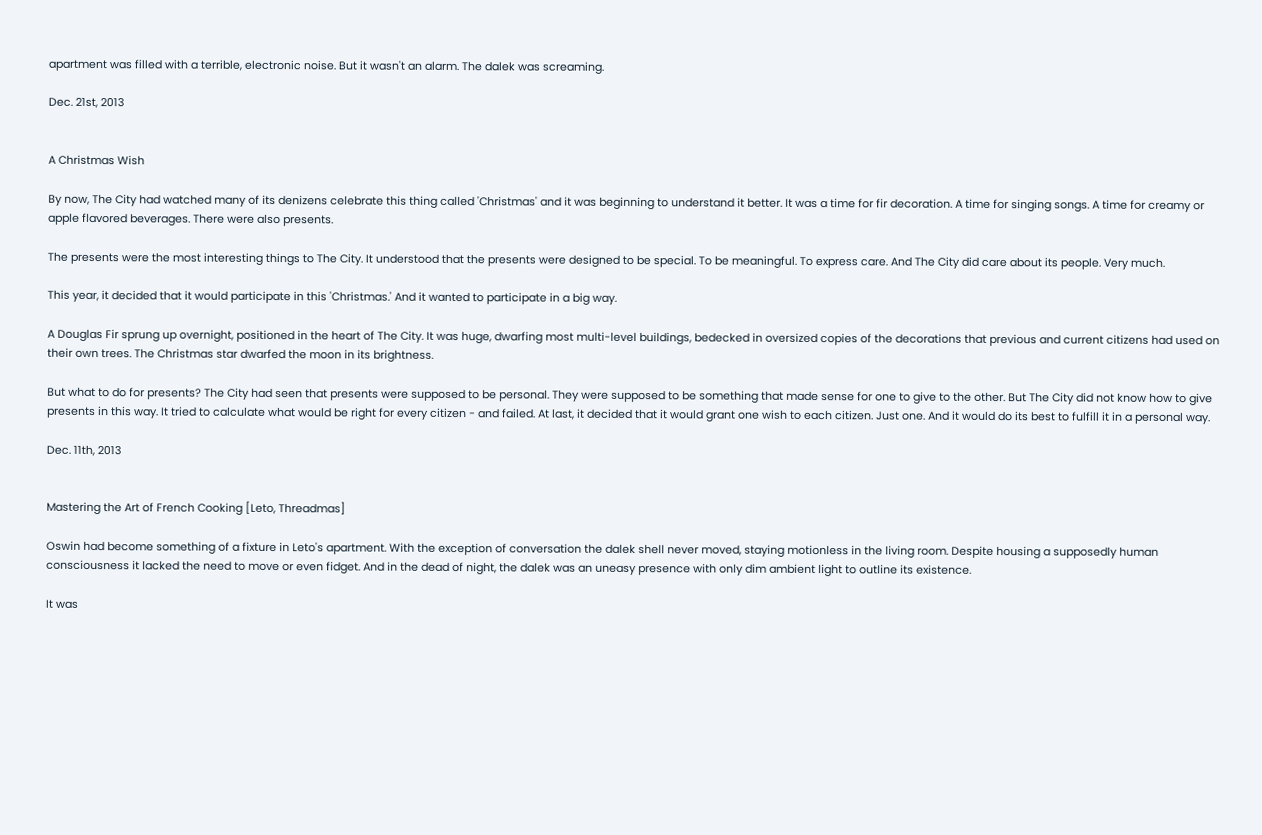apartment was filled with a terrible, electronic noise. But it wasn't an alarm. The dalek was screaming.

Dec. 21st, 2013


A Christmas Wish

By now, The City had watched many of its denizens celebrate this thing called 'Christmas' and it was beginning to understand it better. It was a time for fir decoration. A time for singing songs. A time for creamy or apple flavored beverages. There were also presents.

The presents were the most interesting things to The City. It understood that the presents were designed to be special. To be meaningful. To express care. And The City did care about its people. Very much.

This year, it decided that it would participate in this 'Christmas.' And it wanted to participate in a big way.

A Douglas Fir sprung up overnight, positioned in the heart of The City. It was huge, dwarfing most multi-level buildings, bedecked in oversized copies of the decorations that previous and current citizens had used on their own trees. The Christmas star dwarfed the moon in its brightness.

But what to do for presents? The City had seen that presents were supposed to be personal. They were supposed to be something that made sense for one to give to the other. But The City did not know how to give presents in this way. It tried to calculate what would be right for every citizen - and failed. At last, it decided that it would grant one wish to each citizen. Just one. And it would do its best to fulfill it in a personal way.

Dec. 11th, 2013


Mastering the Art of French Cooking [Leto, Threadmas]

Oswin had become something of a fixture in Leto's apartment. With the exception of conversation the dalek shell never moved, staying motionless in the living room. Despite housing a supposedly human consciousness it lacked the need to move or even fidget. And in the dead of night, the dalek was an uneasy presence with only dim ambient light to outline its existence.

It was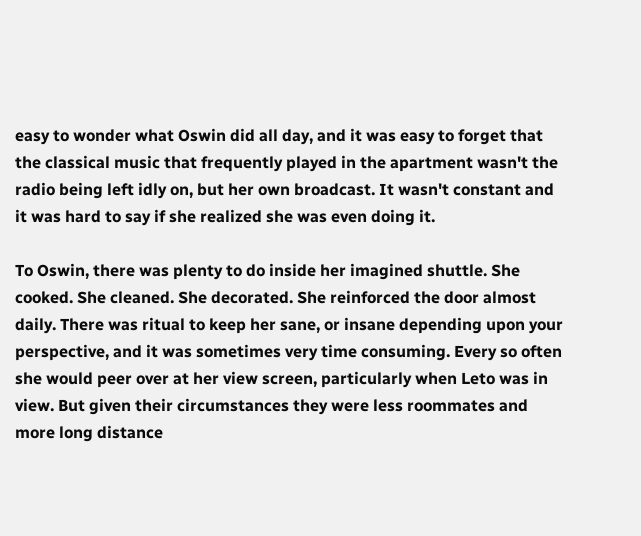easy to wonder what Oswin did all day, and it was easy to forget that the classical music that frequently played in the apartment wasn't the radio being left idly on, but her own broadcast. It wasn't constant and it was hard to say if she realized she was even doing it.

To Oswin, there was plenty to do inside her imagined shuttle. She cooked. She cleaned. She decorated. She reinforced the door almost daily. There was ritual to keep her sane, or insane depending upon your perspective, and it was sometimes very time consuming. Every so often she would peer over at her view screen, particularly when Leto was in view. But given their circumstances they were less roommates and more long distance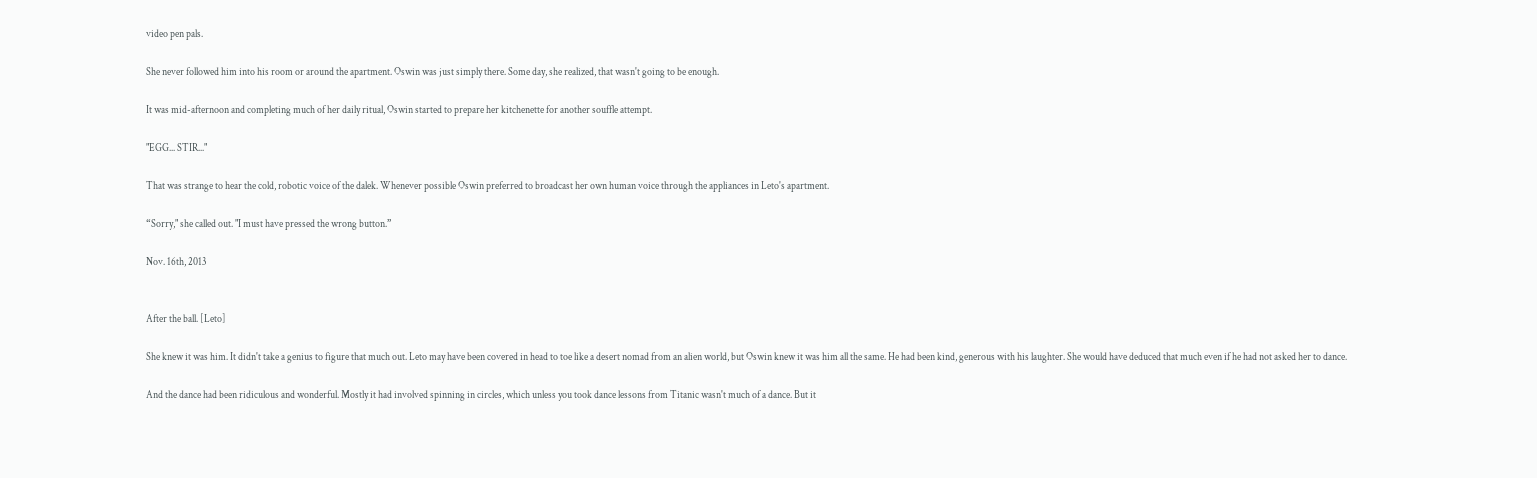video pen pals.

She never followed him into his room or around the apartment. Oswin was just simply there. Some day, she realized, that wasn't going to be enough.

It was mid-afternoon and completing much of her daily ritual, Oswin started to prepare her kitchenette for another souffle attempt.

"EGG... STIR..."

That was strange to hear the cold, robotic voice of the dalek. Whenever possible Oswin preferred to broadcast her own human voice through the appliances in Leto's apartment.

“Sorry," she called out. "I must have pressed the wrong button.”

Nov. 16th, 2013


After the ball. [Leto]

She knew it was him. It didn't take a genius to figure that much out. Leto may have been covered in head to toe like a desert nomad from an alien world, but Oswin knew it was him all the same. He had been kind, generous with his laughter. She would have deduced that much even if he had not asked her to dance.

And the dance had been ridiculous and wonderful. Mostly it had involved spinning in circles, which unless you took dance lessons from Titanic wasn't much of a dance. But it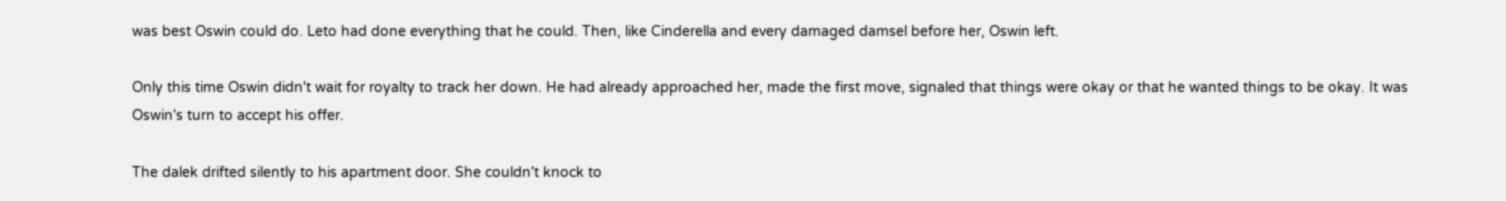was best Oswin could do. Leto had done everything that he could. Then, like Cinderella and every damaged damsel before her, Oswin left.

Only this time Oswin didn't wait for royalty to track her down. He had already approached her, made the first move, signaled that things were okay or that he wanted things to be okay. It was Oswin's turn to accept his offer.

The dalek drifted silently to his apartment door. She couldn't knock to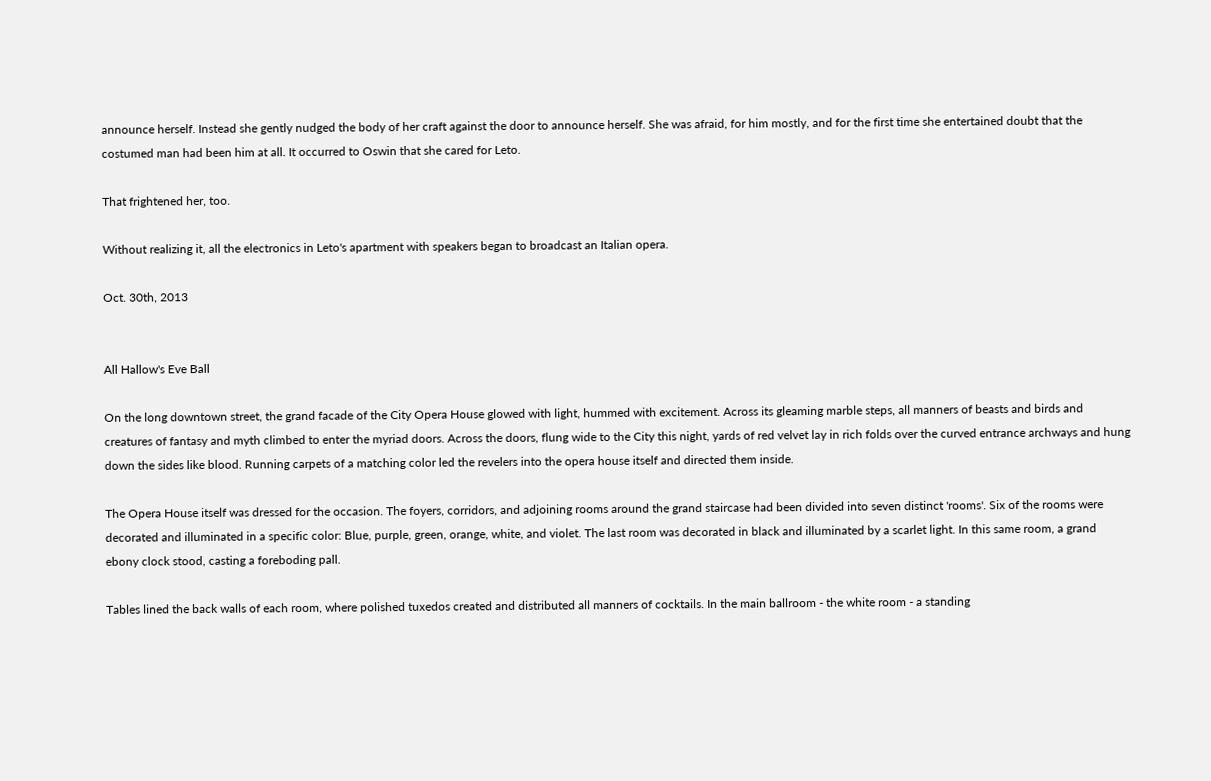announce herself. Instead she gently nudged the body of her craft against the door to announce herself. She was afraid, for him mostly, and for the first time she entertained doubt that the costumed man had been him at all. It occurred to Oswin that she cared for Leto.

That frightened her, too.

Without realizing it, all the electronics in Leto's apartment with speakers began to broadcast an Italian opera.

Oct. 30th, 2013


All Hallow's Eve Ball

On the long downtown street, the grand facade of the City Opera House glowed with light, hummed with excitement. Across its gleaming marble steps, all manners of beasts and birds and creatures of fantasy and myth climbed to enter the myriad doors. Across the doors, flung wide to the City this night, yards of red velvet lay in rich folds over the curved entrance archways and hung down the sides like blood. Running carpets of a matching color led the revelers into the opera house itself and directed them inside.

The Opera House itself was dressed for the occasion. The foyers, corridors, and adjoining rooms around the grand staircase had been divided into seven distinct 'rooms'. Six of the rooms were decorated and illuminated in a specific color: Blue, purple, green, orange, white, and violet. The last room was decorated in black and illuminated by a scarlet light. In this same room, a grand ebony clock stood, casting a foreboding pall.

Tables lined the back walls of each room, where polished tuxedos created and distributed all manners of cocktails. In the main ballroom - the white room - a standing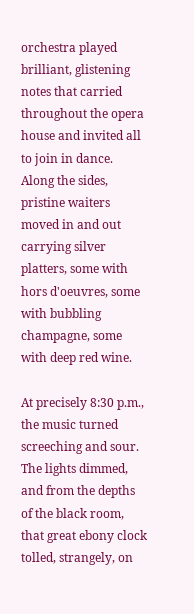orchestra played brilliant, glistening notes that carried throughout the opera house and invited all to join in dance. Along the sides, pristine waiters moved in and out carrying silver platters, some with hors d'oeuvres, some with bubbling champagne, some with deep red wine.

At precisely 8:30 p.m., the music turned screeching and sour. The lights dimmed, and from the depths of the black room, that great ebony clock tolled, strangely, on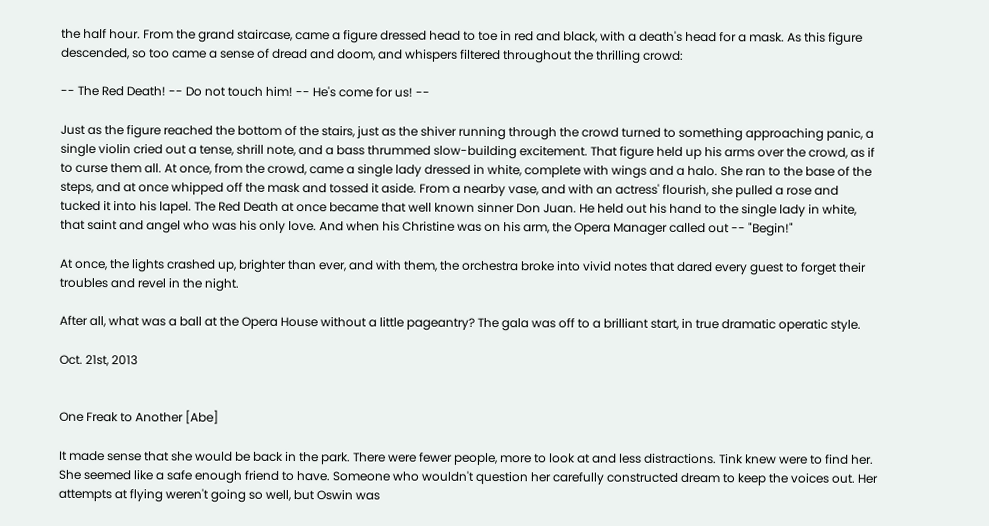the half hour. From the grand staircase, came a figure dressed head to toe in red and black, with a death's head for a mask. As this figure descended, so too came a sense of dread and doom, and whispers filtered throughout the thrilling crowd:

-- The Red Death! -- Do not touch him! -- He's come for us! --

Just as the figure reached the bottom of the stairs, just as the shiver running through the crowd turned to something approaching panic, a single violin cried out a tense, shrill note, and a bass thrummed slow-building excitement. That figure held up his arms over the crowd, as if to curse them all. At once, from the crowd, came a single lady dressed in white, complete with wings and a halo. She ran to the base of the steps, and at once whipped off the mask and tossed it aside. From a nearby vase, and with an actress' flourish, she pulled a rose and tucked it into his lapel. The Red Death at once became that well known sinner Don Juan. He held out his hand to the single lady in white, that saint and angel who was his only love. And when his Christine was on his arm, the Opera Manager called out -- "Begin!"

At once, the lights crashed up, brighter than ever, and with them, the orchestra broke into vivid notes that dared every guest to forget their troubles and revel in the night.

After all, what was a ball at the Opera House without a little pageantry? The gala was off to a brilliant start, in true dramatic operatic style.

Oct. 21st, 2013


One Freak to Another [Abe]

It made sense that she would be back in the park. There were fewer people, more to look at and less distractions. Tink knew were to find her. She seemed like a safe enough friend to have. Someone who wouldn't question her carefully constructed dream to keep the voices out. Her attempts at flying weren't going so well, but Oswin was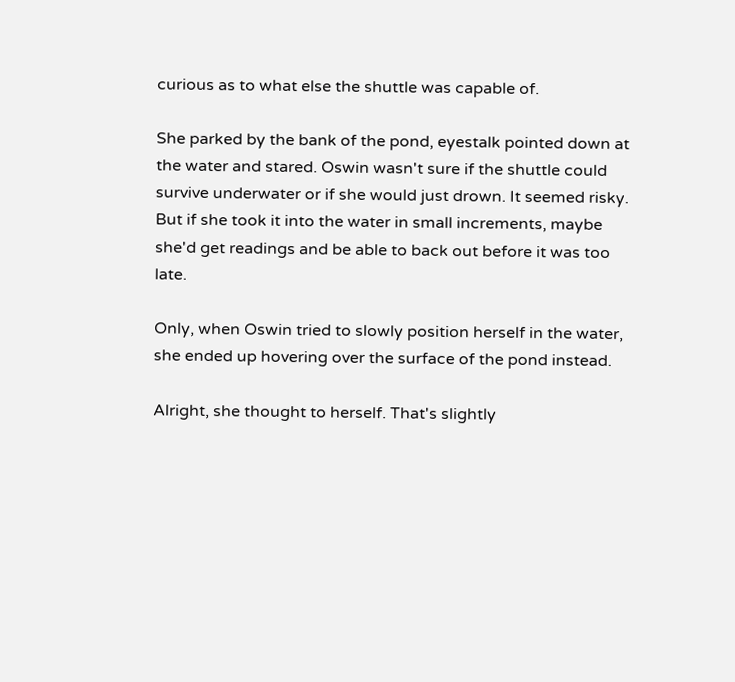curious as to what else the shuttle was capable of.

She parked by the bank of the pond, eyestalk pointed down at the water and stared. Oswin wasn't sure if the shuttle could survive underwater or if she would just drown. It seemed risky. But if she took it into the water in small increments, maybe she'd get readings and be able to back out before it was too late.

Only, when Oswin tried to slowly position herself in the water, she ended up hovering over the surface of the pond instead.

Alright, she thought to herself. That's slightly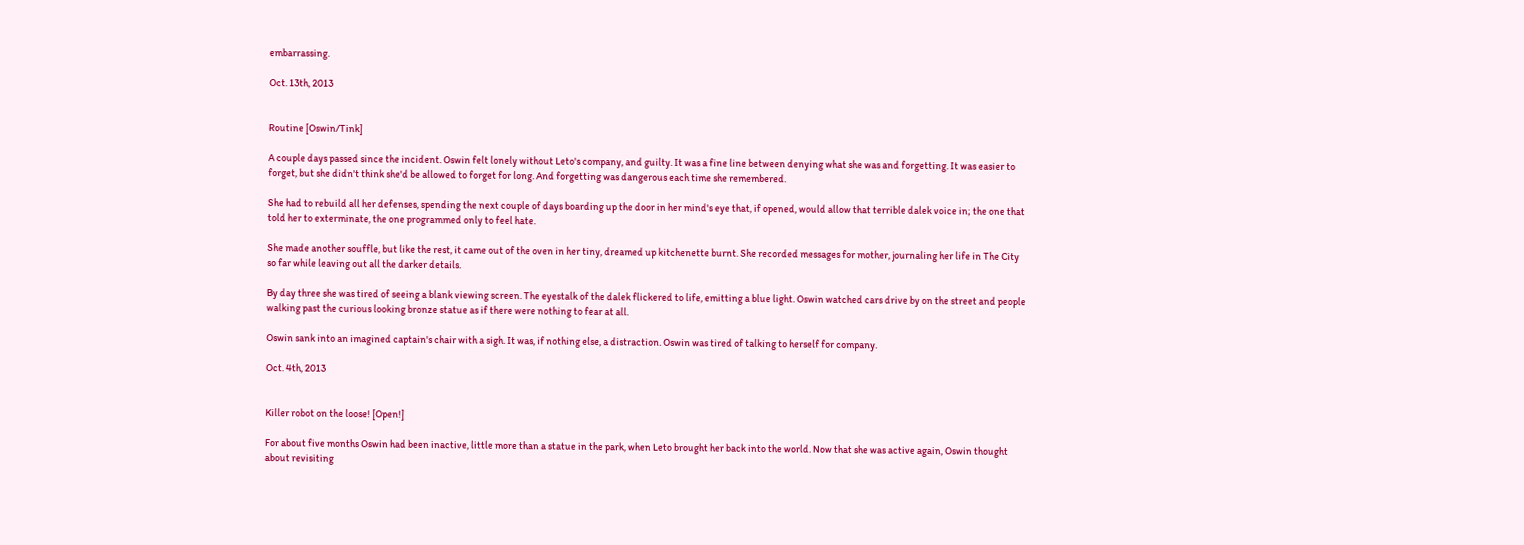embarrassing.

Oct. 13th, 2013


Routine [Oswin/Tink]

A couple days passed since the incident. Oswin felt lonely without Leto's company, and guilty. It was a fine line between denying what she was and forgetting. It was easier to forget, but she didn't think she'd be allowed to forget for long. And forgetting was dangerous each time she remembered.

She had to rebuild all her defenses, spending the next couple of days boarding up the door in her mind's eye that, if opened, would allow that terrible dalek voice in; the one that told her to exterminate, the one programmed only to feel hate.

She made another souffle, but like the rest, it came out of the oven in her tiny, dreamed up kitchenette burnt. She recorded messages for mother, journaling her life in The City so far while leaving out all the darker details.

By day three she was tired of seeing a blank viewing screen. The eyestalk of the dalek flickered to life, emitting a blue light. Oswin watched cars drive by on the street and people walking past the curious looking bronze statue as if there were nothing to fear at all.

Oswin sank into an imagined captain's chair with a sigh. It was, if nothing else, a distraction. Oswin was tired of talking to herself for company.

Oct. 4th, 2013


Killer robot on the loose! [Open!]

For about five months Oswin had been inactive, little more than a statue in the park, when Leto brought her back into the world. Now that she was active again, Oswin thought about revisiting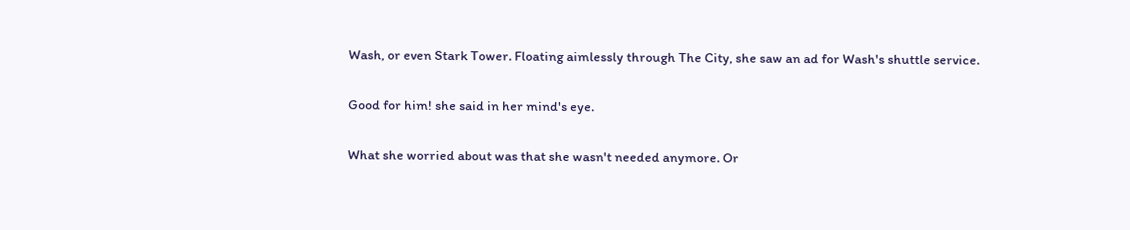Wash, or even Stark Tower. Floating aimlessly through The City, she saw an ad for Wash's shuttle service.

Good for him! she said in her mind's eye.

What she worried about was that she wasn't needed anymore. Or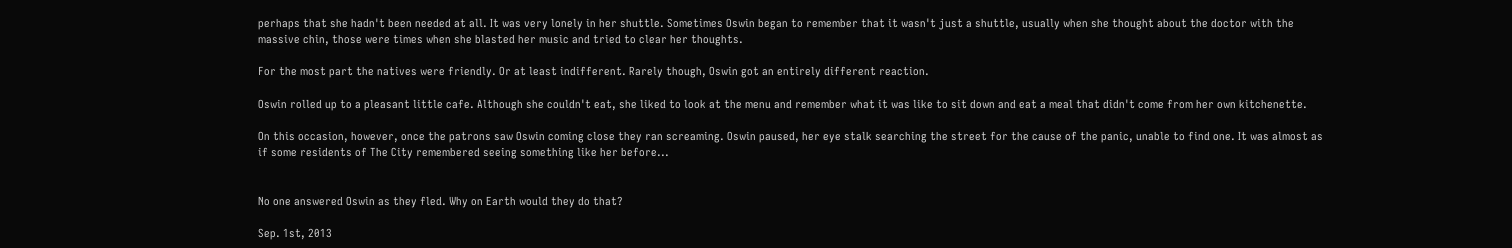perhaps that she hadn't been needed at all. It was very lonely in her shuttle. Sometimes Oswin began to remember that it wasn't just a shuttle, usually when she thought about the doctor with the massive chin, those were times when she blasted her music and tried to clear her thoughts.

For the most part the natives were friendly. Or at least indifferent. Rarely though, Oswin got an entirely different reaction.

Oswin rolled up to a pleasant little cafe. Although she couldn't eat, she liked to look at the menu and remember what it was like to sit down and eat a meal that didn't come from her own kitchenette.

On this occasion, however, once the patrons saw Oswin coming close they ran screaming. Oswin paused, her eye stalk searching the street for the cause of the panic, unable to find one. It was almost as if some residents of The City remembered seeing something like her before...


No one answered Oswin as they fled. Why on Earth would they do that?

Sep. 1st, 2013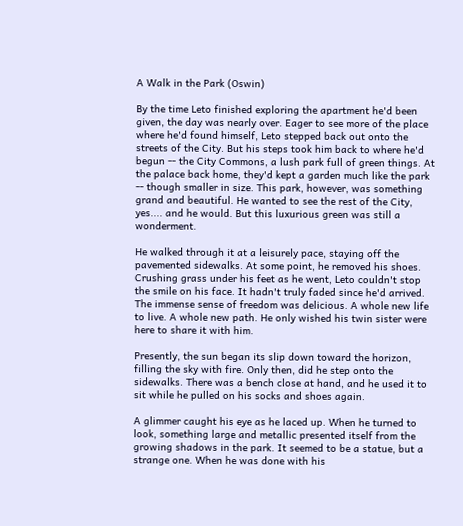A Walk in the Park (Oswin)

By the time Leto finished exploring the apartment he'd been given, the day was nearly over. Eager to see more of the place where he'd found himself, Leto stepped back out onto the streets of the City. But his steps took him back to where he'd begun -- the City Commons, a lush park full of green things. At the palace back home, they'd kept a garden much like the park -- though smaller in size. This park, however, was something grand and beautiful. He wanted to see the rest of the City, yes.... and he would. But this luxurious green was still a wonderment.

He walked through it at a leisurely pace, staying off the pavemented sidewalks. At some point, he removed his shoes. Crushing grass under his feet as he went, Leto couldn't stop the smile on his face. It hadn't truly faded since he'd arrived. The immense sense of freedom was delicious. A whole new life to live. A whole new path. He only wished his twin sister were here to share it with him.

Presently, the sun began its slip down toward the horizon, filling the sky with fire. Only then, did he step onto the sidewalks. There was a bench close at hand, and he used it to sit while he pulled on his socks and shoes again.

A glimmer caught his eye as he laced up. When he turned to look, something large and metallic presented itself from the growing shadows in the park. It seemed to be a statue, but a strange one. When he was done with his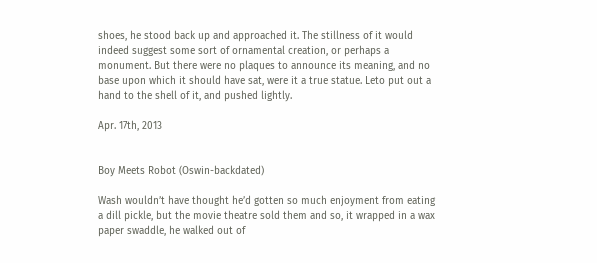shoes, he stood back up and approached it. The stillness of it would indeed suggest some sort of ornamental creation, or perhaps a monument. But there were no plaques to announce its meaning, and no base upon which it should have sat, were it a true statue. Leto put out a hand to the shell of it, and pushed lightly.

Apr. 17th, 2013


Boy Meets Robot (Oswin-backdated)

Wash wouldn’t have thought he’d gotten so much enjoyment from eating a dill pickle, but the movie theatre sold them and so, it wrapped in a wax paper swaddle, he walked out of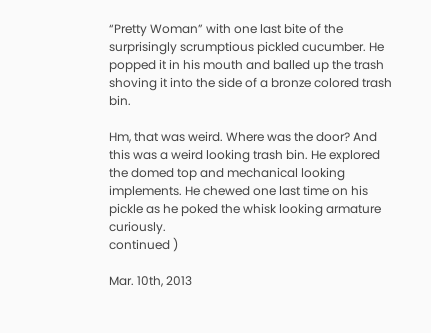“Pretty Woman” with one last bite of the surprisingly scrumptious pickled cucumber. He popped it in his mouth and balled up the trash shoving it into the side of a bronze colored trash bin.

Hm, that was weird. Where was the door? And this was a weird looking trash bin. He explored the domed top and mechanical looking implements. He chewed one last time on his pickle as he poked the whisk looking armature curiously.
continued )

Mar. 10th, 2013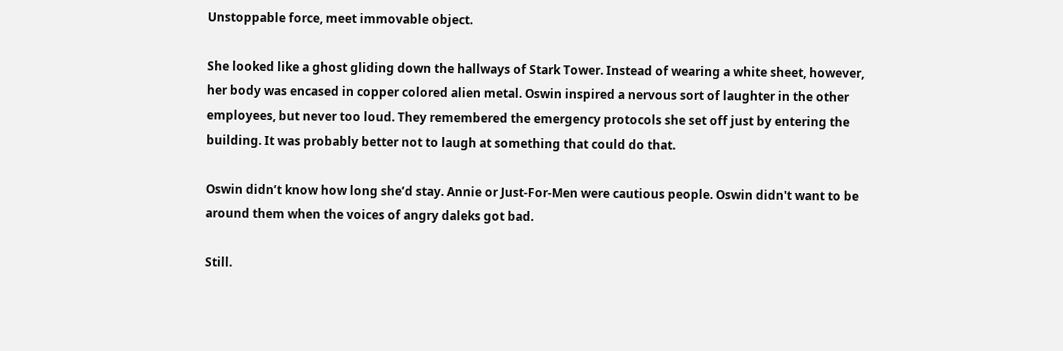Unstoppable force, meet immovable object.

She looked like a ghost gliding down the hallways of Stark Tower. Instead of wearing a white sheet, however, her body was encased in copper colored alien metal. Oswin inspired a nervous sort of laughter in the other employees, but never too loud. They remembered the emergency protocols she set off just by entering the building. It was probably better not to laugh at something that could do that.

Oswin didn’t know how long she’d stay. Annie or Just-For-Men were cautious people. Oswin didn't want to be around them when the voices of angry daleks got bad.

Still.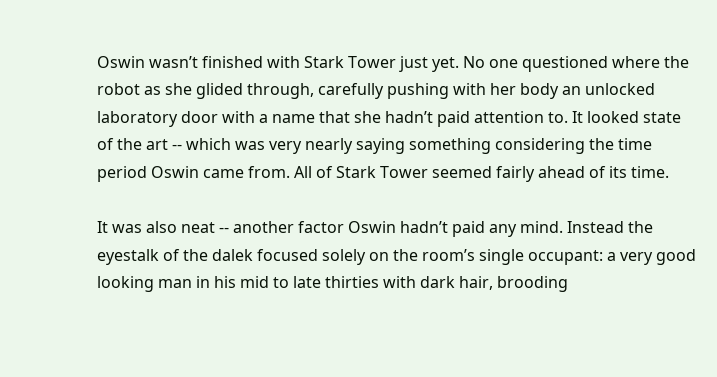Oswin wasn’t finished with Stark Tower just yet. No one questioned where the robot as she glided through, carefully pushing with her body an unlocked laboratory door with a name that she hadn’t paid attention to. It looked state of the art -- which was very nearly saying something considering the time period Oswin came from. All of Stark Tower seemed fairly ahead of its time.

It was also neat -- another factor Oswin hadn’t paid any mind. Instead the eyestalk of the dalek focused solely on the room’s single occupant: a very good looking man in his mid to late thirties with dark hair, brooding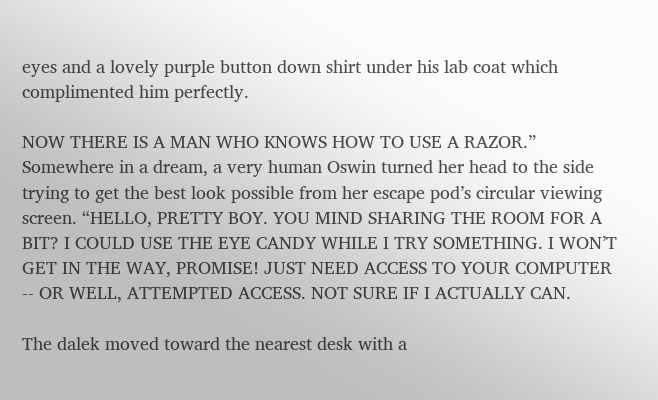eyes and a lovely purple button down shirt under his lab coat which complimented him perfectly.

NOW THERE IS A MAN WHO KNOWS HOW TO USE A RAZOR.” Somewhere in a dream, a very human Oswin turned her head to the side trying to get the best look possible from her escape pod’s circular viewing screen. “HELLO, PRETTY BOY. YOU MIND SHARING THE ROOM FOR A BIT? I COULD USE THE EYE CANDY WHILE I TRY SOMETHING. I WON’T GET IN THE WAY, PROMISE! JUST NEED ACCESS TO YOUR COMPUTER -- OR WELL, ATTEMPTED ACCESS. NOT SURE IF I ACTUALLY CAN.

The dalek moved toward the nearest desk with a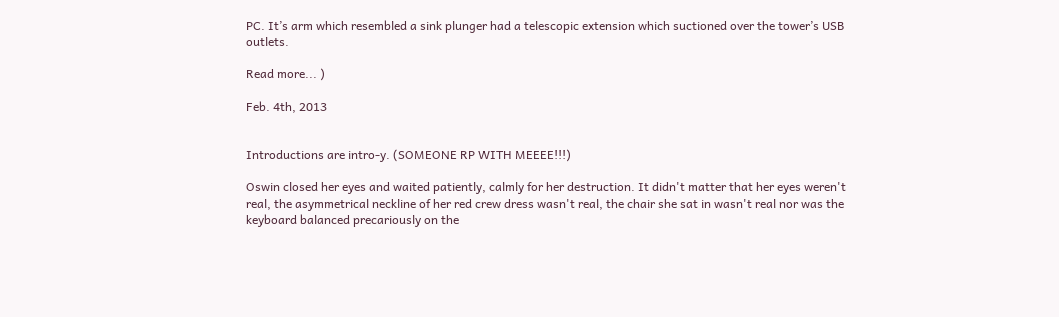PC. It’s arm which resembled a sink plunger had a telescopic extension which suctioned over the tower’s USB outlets.

Read more... )

Feb. 4th, 2013


Introductions are intro-y. (SOMEONE RP WITH MEEEE!!!)

Oswin closed her eyes and waited patiently, calmly for her destruction. It didn't matter that her eyes weren't real, the asymmetrical neckline of her red crew dress wasn't real, the chair she sat in wasn't real nor was the keyboard balanced precariously on the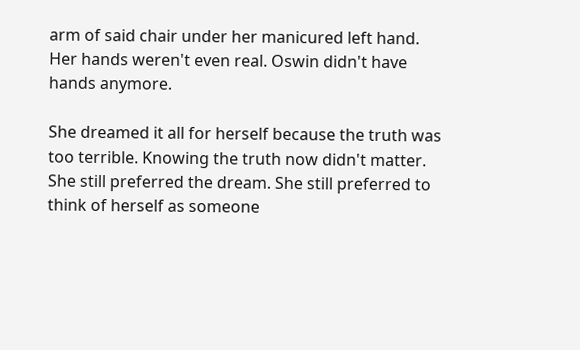arm of said chair under her manicured left hand. Her hands weren't even real. Oswin didn't have hands anymore.

She dreamed it all for herself because the truth was too terrible. Knowing the truth now didn't matter. She still preferred the dream. She still preferred to think of herself as someone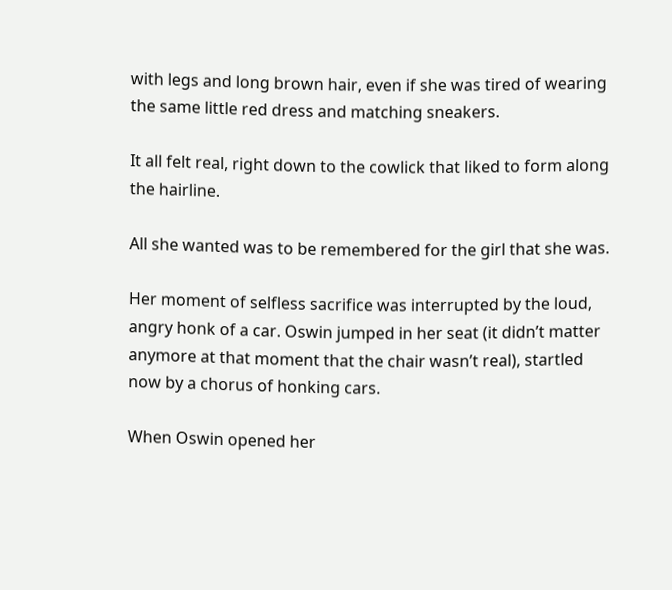with legs and long brown hair, even if she was tired of wearing the same little red dress and matching sneakers.

It all felt real, right down to the cowlick that liked to form along the hairline.

All she wanted was to be remembered for the girl that she was.

Her moment of selfless sacrifice was interrupted by the loud, angry honk of a car. Oswin jumped in her seat (it didn’t matter anymore at that moment that the chair wasn’t real), startled now by a chorus of honking cars.

When Oswin opened her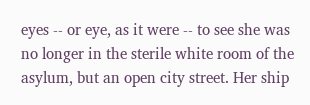eyes -- or eye, as it were -- to see she was no longer in the sterile white room of the asylum, but an open city street. Her ship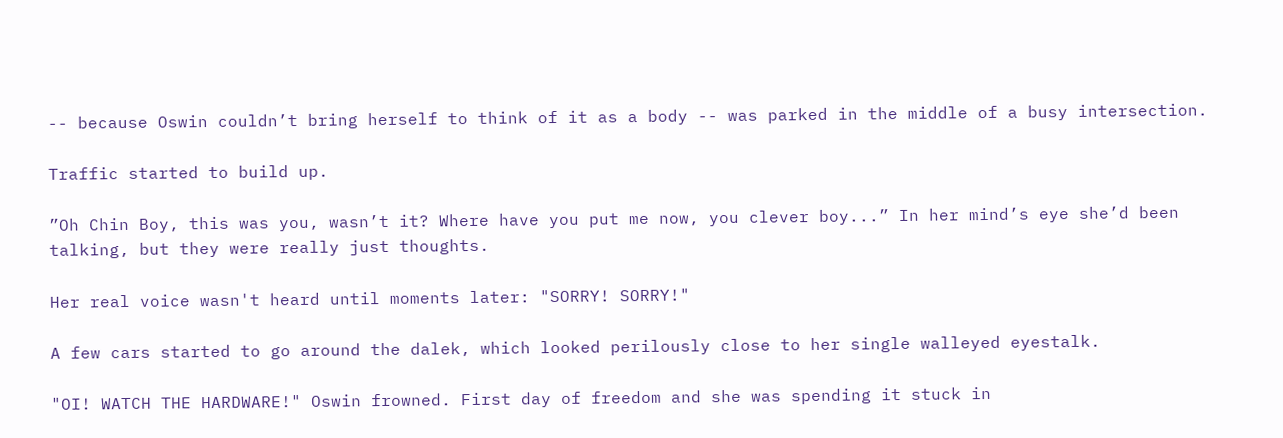-- because Oswin couldn’t bring herself to think of it as a body -- was parked in the middle of a busy intersection.

Traffic started to build up.

”Oh Chin Boy, this was you, wasn’t it? Where have you put me now, you clever boy...” In her mind’s eye she’d been talking, but they were really just thoughts.

Her real voice wasn't heard until moments later: "SORRY! SORRY!"

A few cars started to go around the dalek, which looked perilously close to her single walleyed eyestalk.

"OI! WATCH THE HARDWARE!" Oswin frowned. First day of freedom and she was spending it stuck in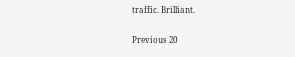traffic. Brilliant.

Previous 20